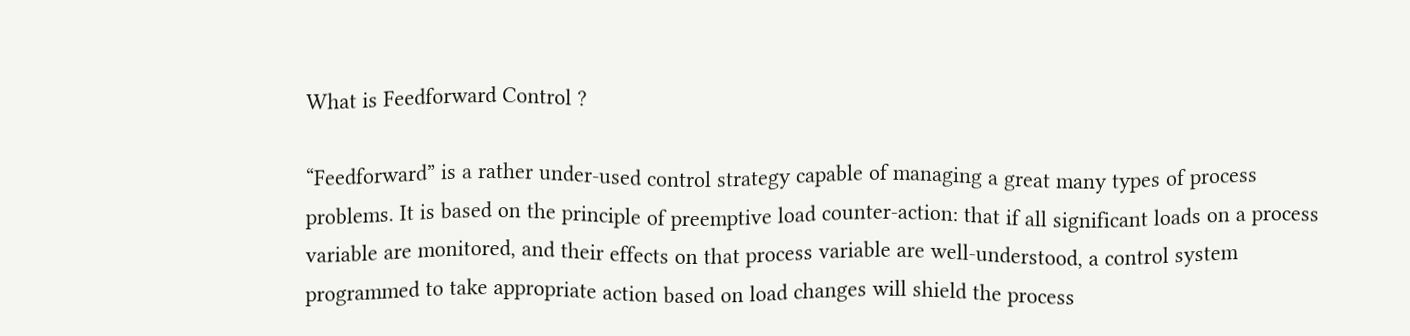What is Feedforward Control ?

“Feedforward” is a rather under-used control strategy capable of managing a great many types of process problems. It is based on the principle of preemptive load counter-action: that if all significant loads on a process variable are monitored, and their effects on that process variable are well-understood, a control system programmed to take appropriate action based on load changes will shield the process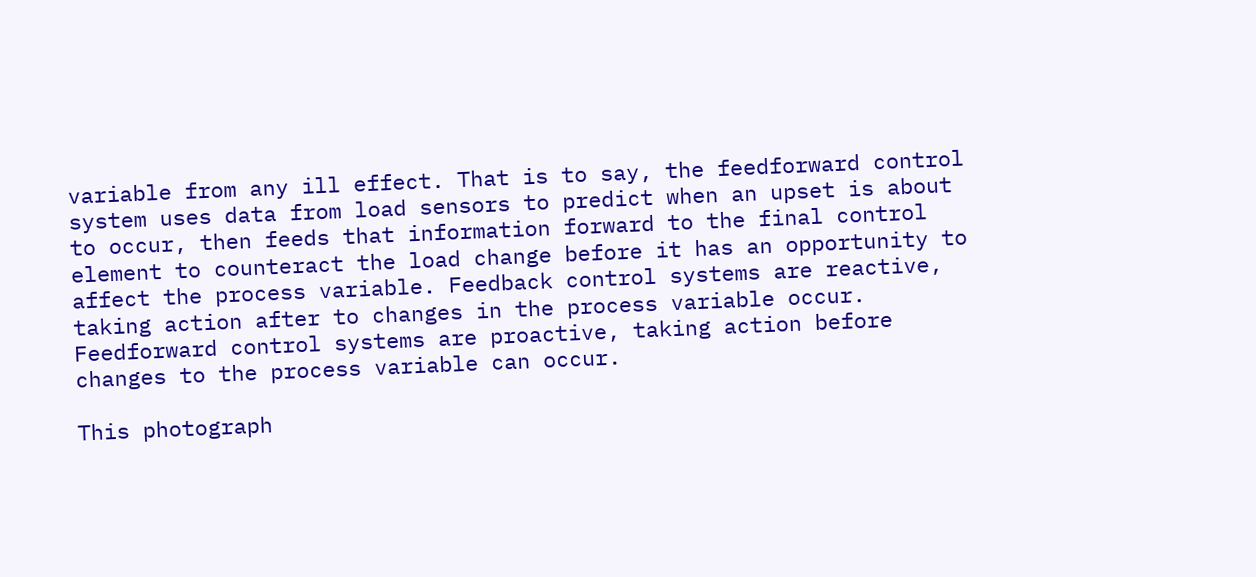variable from any ill effect. That is to say, the feedforward control system uses data from load sensors to predict when an upset is about to occur, then feeds that information forward to the final control element to counteract the load change before it has an opportunity to affect the process variable. Feedback control systems are reactive, taking action after to changes in the process variable occur. Feedforward control systems are proactive, taking action before changes to the process variable can occur.

This photograph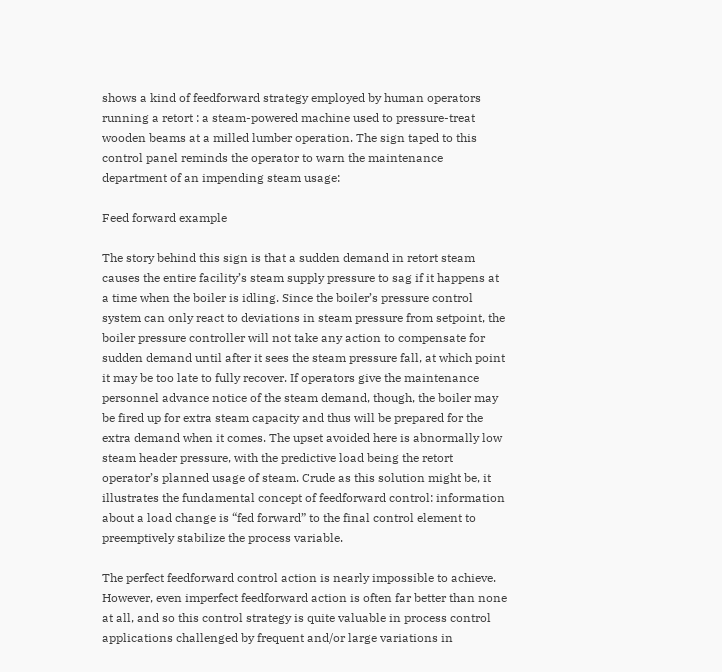shows a kind of feedforward strategy employed by human operators running a retort : a steam-powered machine used to pressure-treat wooden beams at a milled lumber operation. The sign taped to this control panel reminds the operator to warn the maintenance department of an impending steam usage:

Feed forward example

The story behind this sign is that a sudden demand in retort steam causes the entire facility’s steam supply pressure to sag if it happens at a time when the boiler is idling. Since the boiler’s pressure control system can only react to deviations in steam pressure from setpoint, the boiler pressure controller will not take any action to compensate for sudden demand until after it sees the steam pressure fall, at which point it may be too late to fully recover. If operators give the maintenance personnel advance notice of the steam demand, though, the boiler may be fired up for extra steam capacity and thus will be prepared for the extra demand when it comes. The upset avoided here is abnormally low steam header pressure, with the predictive load being the retort operator’s planned usage of steam. Crude as this solution might be, it illustrates the fundamental concept of feedforward control: information about a load change is “fed forward” to the final control element to preemptively stabilize the process variable.

The perfect feedforward control action is nearly impossible to achieve. However, even imperfect feedforward action is often far better than none at all, and so this control strategy is quite valuable in process control applications challenged by frequent and/or large variations in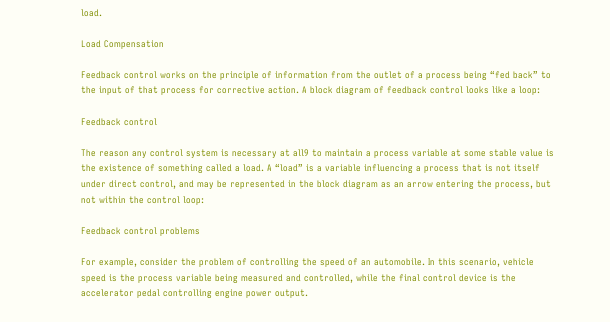load.

Load Compensation

Feedback control works on the principle of information from the outlet of a process being “fed back” to the input of that process for corrective action. A block diagram of feedback control looks like a loop:

Feedback control

The reason any control system is necessary at all9 to maintain a process variable at some stable value is the existence of something called a load. A “load” is a variable influencing a process that is not itself under direct control, and may be represented in the block diagram as an arrow entering the process, but not within the control loop:

Feedback control problems

For example, consider the problem of controlling the speed of an automobile. In this scenario, vehicle speed is the process variable being measured and controlled, while the final control device is the accelerator pedal controlling engine power output.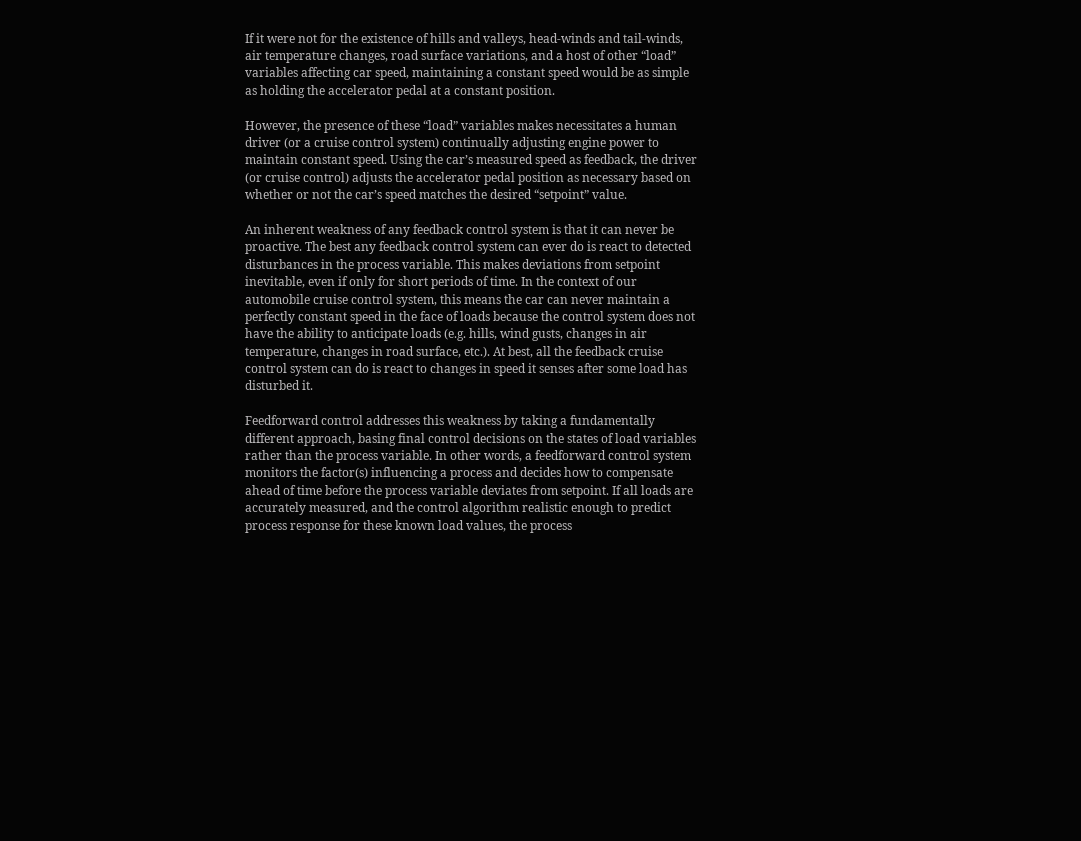If it were not for the existence of hills and valleys, head-winds and tail-winds, air temperature changes, road surface variations, and a host of other “load” variables affecting car speed, maintaining a constant speed would be as simple as holding the accelerator pedal at a constant position.

However, the presence of these “load” variables makes necessitates a human driver (or a cruise control system) continually adjusting engine power to maintain constant speed. Using the car’s measured speed as feedback, the driver (or cruise control) adjusts the accelerator pedal position as necessary based on whether or not the car’s speed matches the desired “setpoint” value.

An inherent weakness of any feedback control system is that it can never be proactive. The best any feedback control system can ever do is react to detected disturbances in the process variable. This makes deviations from setpoint inevitable, even if only for short periods of time. In the context of our automobile cruise control system, this means the car can never maintain a perfectly constant speed in the face of loads because the control system does not have the ability to anticipate loads (e.g. hills, wind gusts, changes in air temperature, changes in road surface, etc.). At best, all the feedback cruise control system can do is react to changes in speed it senses after some load has disturbed it.

Feedforward control addresses this weakness by taking a fundamentally different approach, basing final control decisions on the states of load variables rather than the process variable. In other words, a feedforward control system monitors the factor(s) influencing a process and decides how to compensate ahead of time before the process variable deviates from setpoint. If all loads are accurately measured, and the control algorithm realistic enough to predict process response for these known load values, the process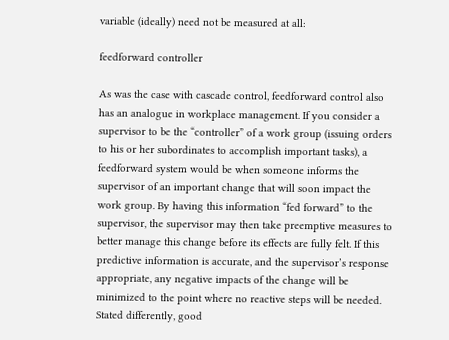variable (ideally) need not be measured at all:

feedforward controller

As was the case with cascade control, feedforward control also has an analogue in workplace management. If you consider a supervisor to be the “controller” of a work group (issuing orders to his or her subordinates to accomplish important tasks), a feedforward system would be when someone informs the supervisor of an important change that will soon impact the work group. By having this information “fed forward” to the supervisor, the supervisor may then take preemptive measures to better manage this change before its effects are fully felt. If this predictive information is accurate, and the supervisor’s response appropriate, any negative impacts of the change will be minimized to the point where no reactive steps will be needed. Stated differently, good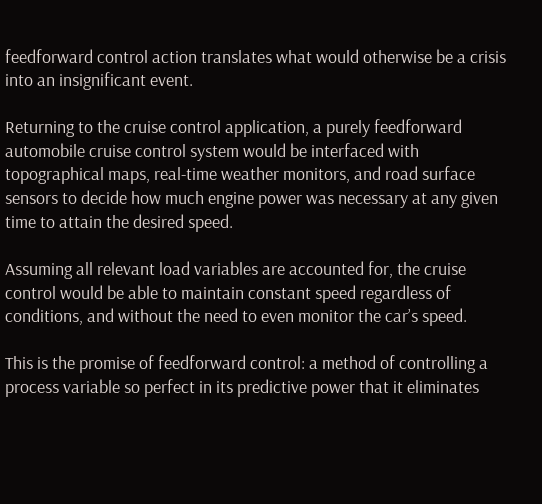feedforward control action translates what would otherwise be a crisis into an insignificant event.

Returning to the cruise control application, a purely feedforward automobile cruise control system would be interfaced with topographical maps, real-time weather monitors, and road surface sensors to decide how much engine power was necessary at any given time to attain the desired speed.

Assuming all relevant load variables are accounted for, the cruise control would be able to maintain constant speed regardless of conditions, and without the need to even monitor the car’s speed.

This is the promise of feedforward control: a method of controlling a process variable so perfect in its predictive power that it eliminates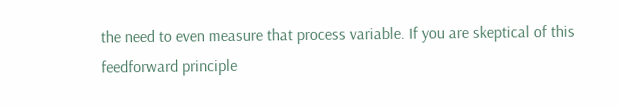the need to even measure that process variable. If you are skeptical of this feedforward principle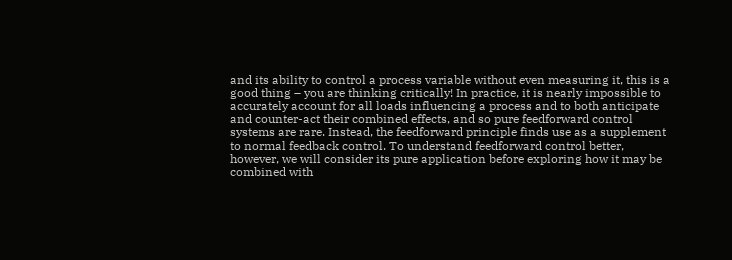and its ability to control a process variable without even measuring it, this is a good thing – you are thinking critically! In practice, it is nearly impossible to accurately account for all loads influencing a process and to both anticipate and counter-act their combined effects, and so pure feedforward control systems are rare. Instead, the feedforward principle finds use as a supplement to normal feedback control. To understand feedforward control better, however, we will consider its pure application before exploring how it may be combined with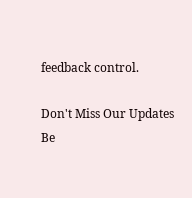feedback control.

Don't Miss Our Updates
Be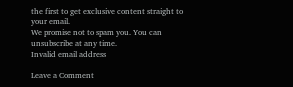the first to get exclusive content straight to your email.
We promise not to spam you. You can unsubscribe at any time.
Invalid email address

Leave a Comment